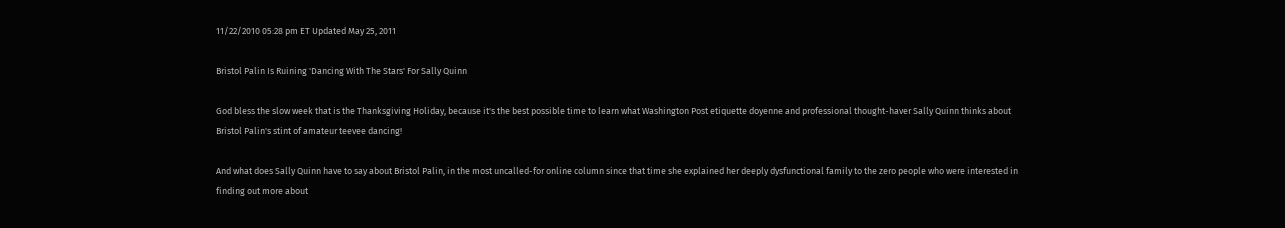11/22/2010 05:28 pm ET Updated May 25, 2011

Bristol Palin Is Ruining 'Dancing With The Stars' For Sally Quinn

God bless the slow week that is the Thanksgiving Holiday, because it's the best possible time to learn what Washington Post etiquette doyenne and professional thought-haver Sally Quinn thinks about Bristol Palin's stint of amateur teevee dancing!

And what does Sally Quinn have to say about Bristol Palin, in the most uncalled-for online column since that time she explained her deeply dysfunctional family to the zero people who were interested in finding out more about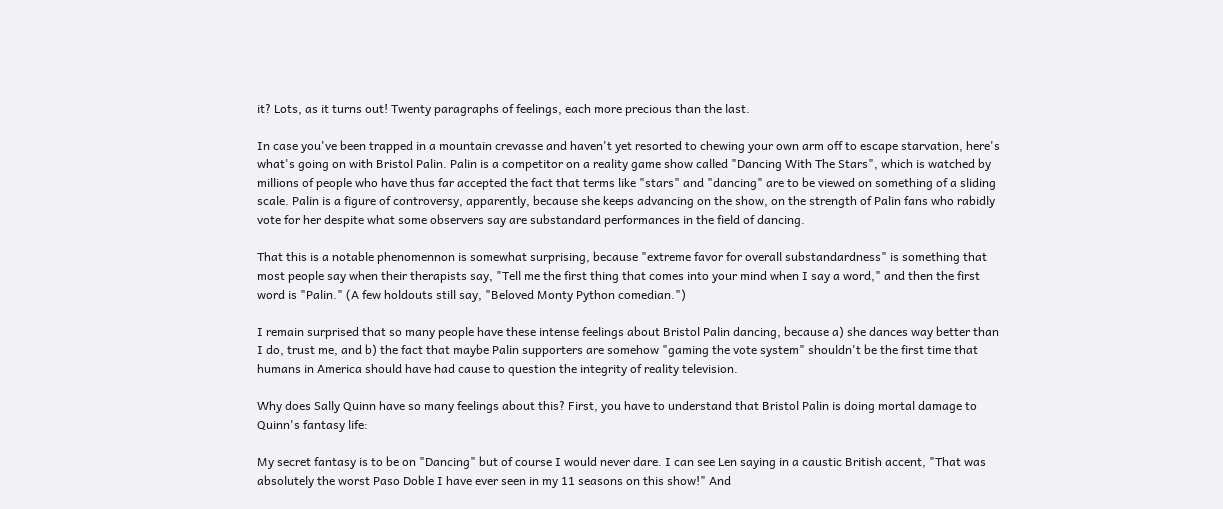it? Lots, as it turns out! Twenty paragraphs of feelings, each more precious than the last.

In case you've been trapped in a mountain crevasse and haven't yet resorted to chewing your own arm off to escape starvation, here's what's going on with Bristol Palin. Palin is a competitor on a reality game show called "Dancing With The Stars", which is watched by millions of people who have thus far accepted the fact that terms like "stars" and "dancing" are to be viewed on something of a sliding scale. Palin is a figure of controversy, apparently, because she keeps advancing on the show, on the strength of Palin fans who rabidly vote for her despite what some observers say are substandard performances in the field of dancing.

That this is a notable phenomennon is somewhat surprising, because "extreme favor for overall substandardness" is something that most people say when their therapists say, "Tell me the first thing that comes into your mind when I say a word," and then the first word is "Palin." (A few holdouts still say, "Beloved Monty Python comedian.")

I remain surprised that so many people have these intense feelings about Bristol Palin dancing, because a) she dances way better than I do, trust me, and b) the fact that maybe Palin supporters are somehow "gaming the vote system" shouldn't be the first time that humans in America should have had cause to question the integrity of reality television.

Why does Sally Quinn have so many feelings about this? First, you have to understand that Bristol Palin is doing mortal damage to Quinn's fantasy life:

My secret fantasy is to be on "Dancing" but of course I would never dare. I can see Len saying in a caustic British accent, "That was absolutely the worst Paso Doble I have ever seen in my 11 seasons on this show!" And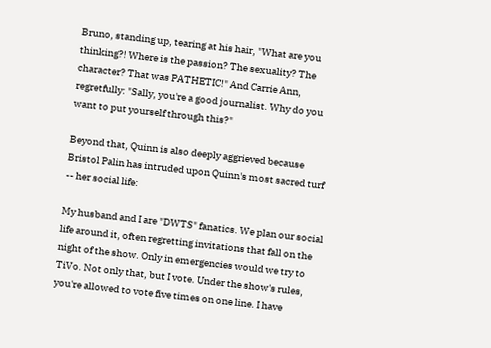Bruno, standing up, tearing at his hair, "What are you thinking?! Where is the passion? The sexuality? The character? That was PATHETIC!" And Carrie Ann, regretfully: "Sally, you're a good journalist. Why do you want to put yourself through this?"

Beyond that, Quinn is also deeply aggrieved because Bristol Palin has intruded upon Quinn's most sacred turf -- her social life:

My husband and I are "DWTS" fanatics. We plan our social life around it, often regretting invitations that fall on the night of the show. Only in emergencies would we try to TiVo. Not only that, but I vote. Under the show's rules, you're allowed to vote five times on one line. I have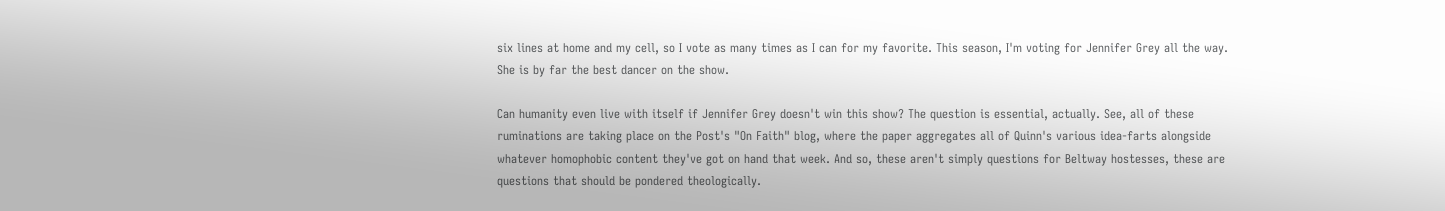six lines at home and my cell, so I vote as many times as I can for my favorite. This season, I'm voting for Jennifer Grey all the way. She is by far the best dancer on the show.

Can humanity even live with itself if Jennifer Grey doesn't win this show? The question is essential, actually. See, all of these ruminations are taking place on the Post's "On Faith" blog, where the paper aggregates all of Quinn's various idea-farts alongside whatever homophobic content they've got on hand that week. And so, these aren't simply questions for Beltway hostesses, these are questions that should be pondered theologically.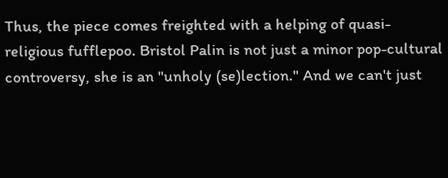Thus, the piece comes freighted with a helping of quasi-religious fufflepoo. Bristol Palin is not just a minor pop-cultural controversy, she is an "unholy (se)lection." And we can't just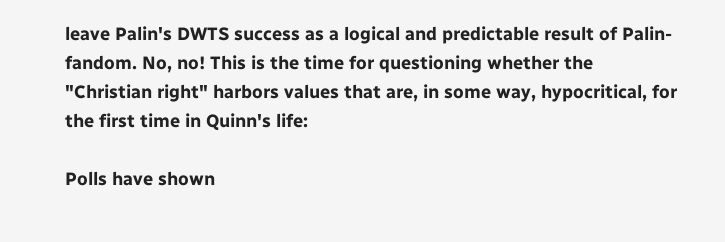leave Palin's DWTS success as a logical and predictable result of Palin-fandom. No, no! This is the time for questioning whether the "Christian right" harbors values that are, in some way, hypocritical, for the first time in Quinn's life:

Polls have shown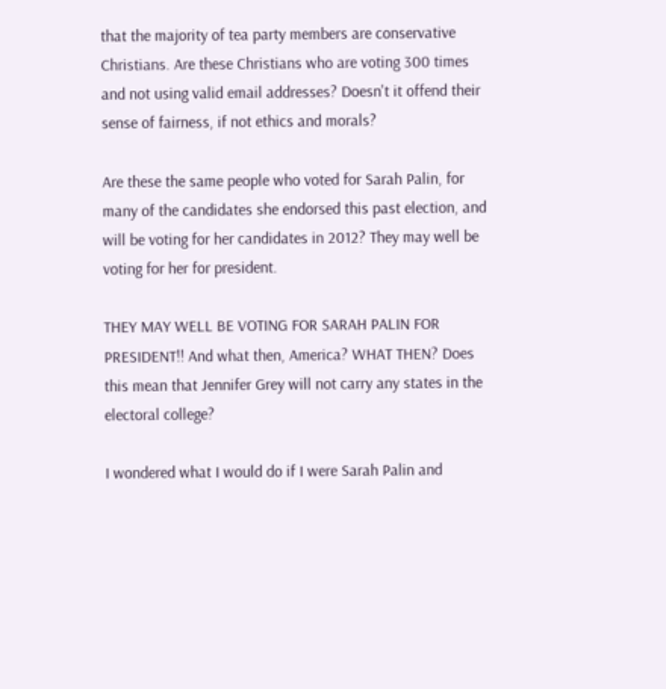that the majority of tea party members are conservative Christians. Are these Christians who are voting 300 times and not using valid email addresses? Doesn't it offend their sense of fairness, if not ethics and morals?

Are these the same people who voted for Sarah Palin, for many of the candidates she endorsed this past election, and will be voting for her candidates in 2012? They may well be voting for her for president.

THEY MAY WELL BE VOTING FOR SARAH PALIN FOR PRESIDENT!! And what then, America? WHAT THEN? Does this mean that Jennifer Grey will not carry any states in the electoral college?

I wondered what I would do if I were Sarah Palin and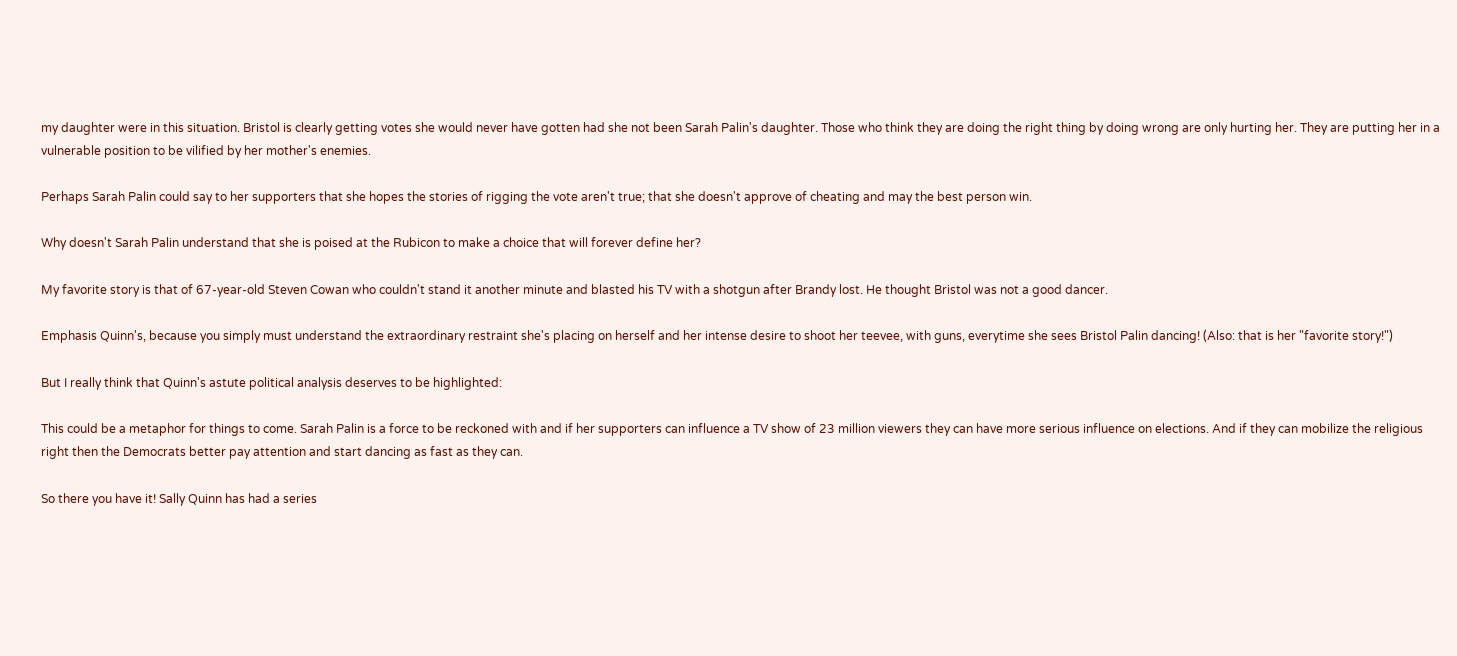my daughter were in this situation. Bristol is clearly getting votes she would never have gotten had she not been Sarah Palin's daughter. Those who think they are doing the right thing by doing wrong are only hurting her. They are putting her in a vulnerable position to be vilified by her mother's enemies.

Perhaps Sarah Palin could say to her supporters that she hopes the stories of rigging the vote aren't true; that she doesn't approve of cheating and may the best person win.

Why doesn't Sarah Palin understand that she is poised at the Rubicon to make a choice that will forever define her?

My favorite story is that of 67-year-old Steven Cowan who couldn't stand it another minute and blasted his TV with a shotgun after Brandy lost. He thought Bristol was not a good dancer.

Emphasis Quinn's, because you simply must understand the extraordinary restraint she's placing on herself and her intense desire to shoot her teevee, with guns, everytime she sees Bristol Palin dancing! (Also: that is her "favorite story!")

But I really think that Quinn's astute political analysis deserves to be highlighted:

This could be a metaphor for things to come. Sarah Palin is a force to be reckoned with and if her supporters can influence a TV show of 23 million viewers they can have more serious influence on elections. And if they can mobilize the religious right then the Democrats better pay attention and start dancing as fast as they can.

So there you have it! Sally Quinn has had a series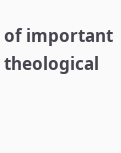of important theological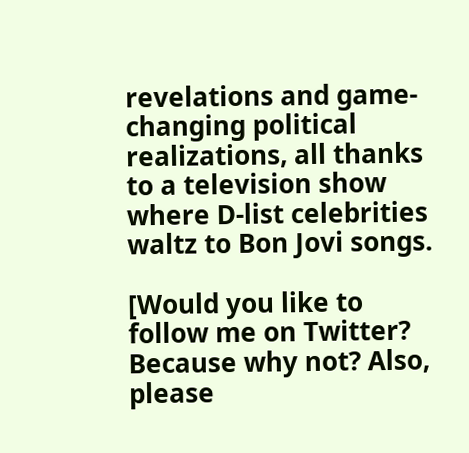revelations and game-changing political realizations, all thanks to a television show where D-list celebrities waltz to Bon Jovi songs.

[Would you like to follow me on Twitter? Because why not? Also, please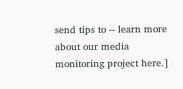send tips to -- learn more about our media monitoring project here.]